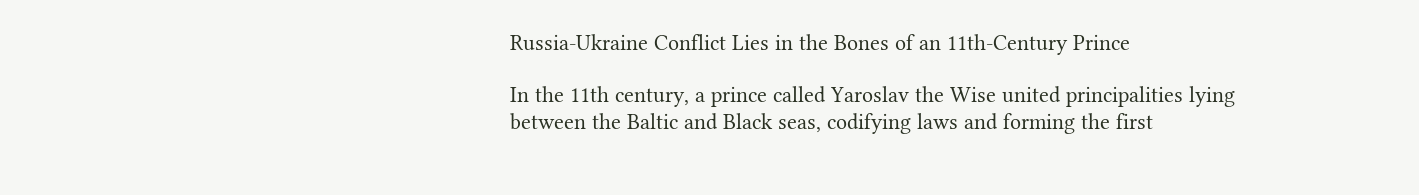Russia-Ukraine Conflict Lies in the Bones of an 11th-Century Prince

In the 11th century, a prince called Yaroslav the Wise united principalities lying between the Baltic and Black seas, codifying laws and forming the first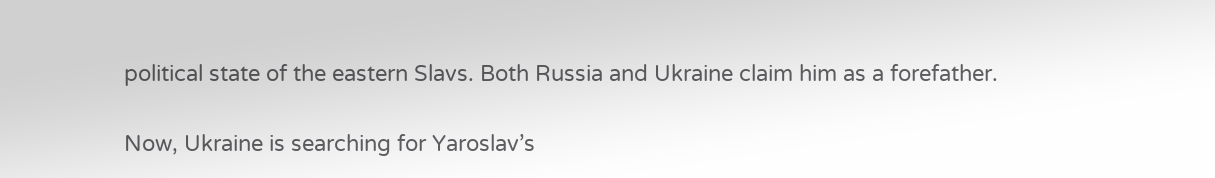political state of the eastern Slavs. Both Russia and Ukraine claim him as a forefather.

Now, Ukraine is searching for Yaroslav’s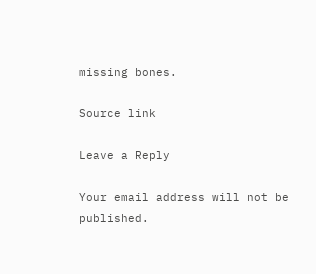missing bones.

Source link

Leave a Reply

Your email address will not be published.